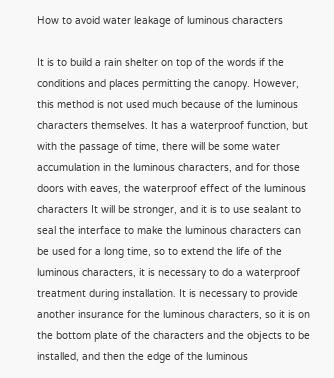How to avoid water leakage of luminous characters

It is to build a rain shelter on top of the words if the conditions and places permitting the canopy. However, this method is not used much because of the luminous characters themselves. It has a waterproof function, but with the passage of time, there will be some water accumulation in the luminous characters, and for those doors with eaves, the waterproof effect of the luminous characters It will be stronger, and it is to use sealant to seal the interface to make the luminous characters can be used for a long time, so to extend the life of the luminous characters, it is necessary to do a waterproof treatment during installation. It is necessary to provide another insurance for the luminous characters, so it is on the bottom plate of the characters and the objects to be installed, and then the edge of the luminous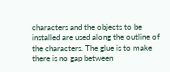characters and the objects to be installed are used along the outline of the characters. The glue is to make there is no gap between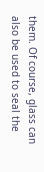them. Of course, glass can also be used to seal the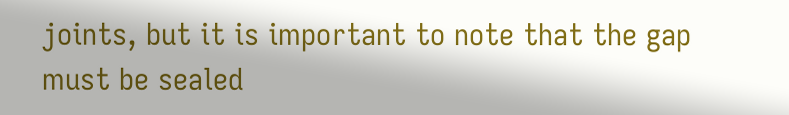joints, but it is important to note that the gap must be sealed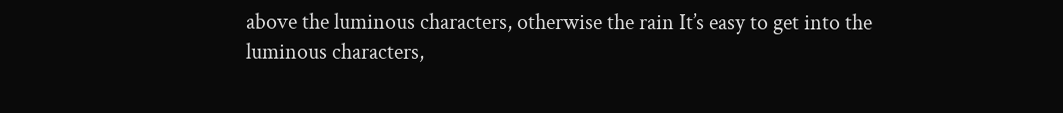above the luminous characters, otherwise the rain It’s easy to get into the luminous characters,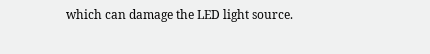which can damage the LED light source.